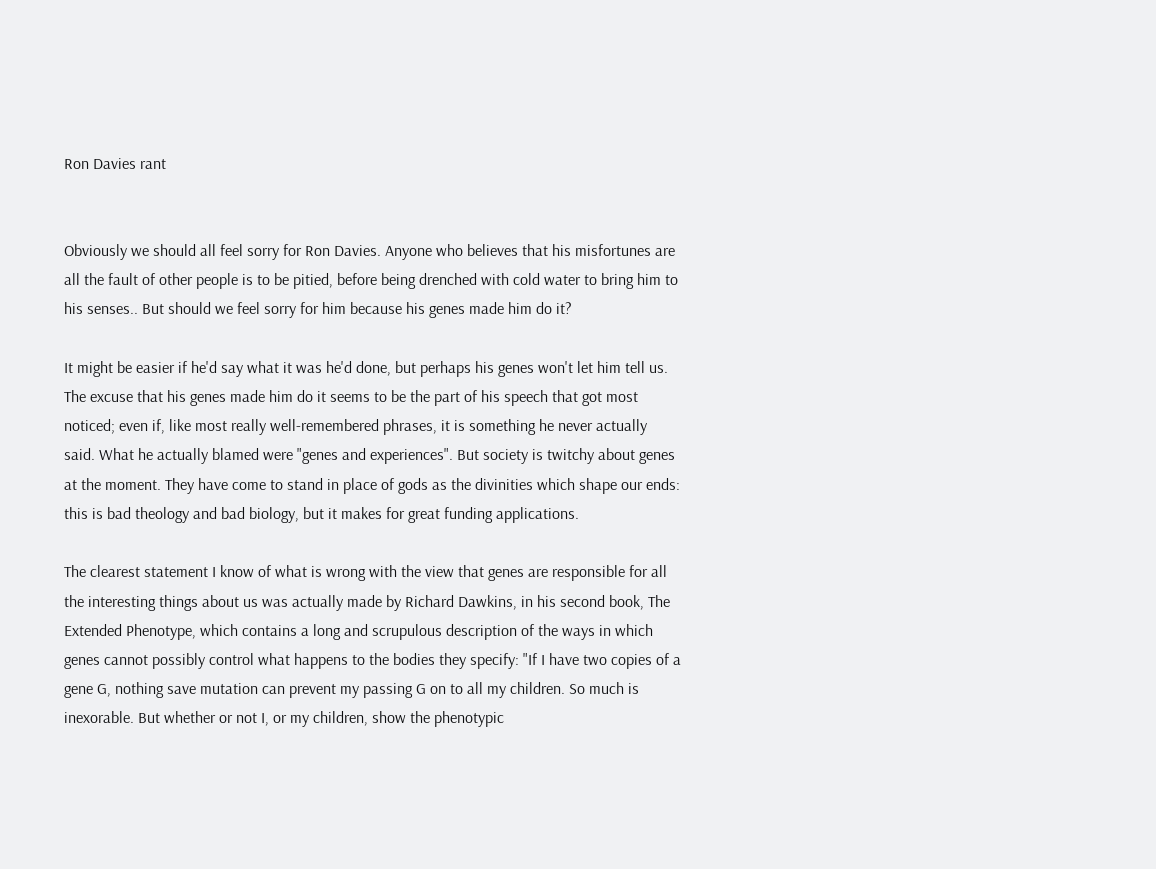Ron Davies rant


Obviously we should all feel sorry for Ron Davies. Anyone who believes that his misfortunes are all the fault of other people is to be pitied, before being drenched with cold water to bring him to his senses.. But should we feel sorry for him because his genes made him do it?

It might be easier if he'd say what it was he'd done, but perhaps his genes won't let him tell us. The excuse that his genes made him do it seems to be the part of his speech that got most noticed; even if, like most really well-remembered phrases, it is something he never actually said. What he actually blamed were "genes and experiences". But society is twitchy about genes at the moment. They have come to stand in place of gods as the divinities which shape our ends: this is bad theology and bad biology, but it makes for great funding applications.

The clearest statement I know of what is wrong with the view that genes are responsible for all the interesting things about us was actually made by Richard Dawkins, in his second book, The Extended Phenotype, which contains a long and scrupulous description of the ways in which genes cannot possibly control what happens to the bodies they specify: "If I have two copies of a gene G, nothing save mutation can prevent my passing G on to all my children. So much is inexorable. But whether or not I, or my children, show the phenotypic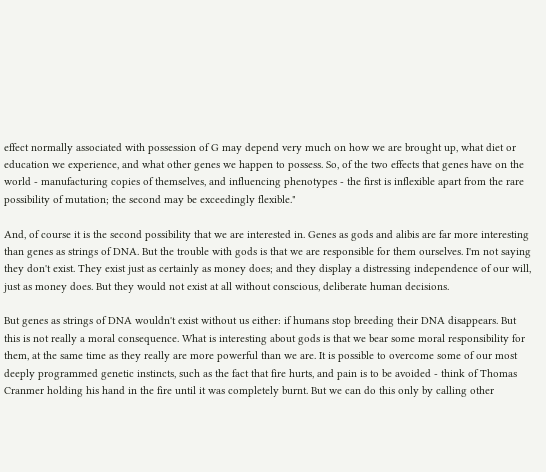effect normally associated with possession of G may depend very much on how we are brought up, what diet or education we experience, and what other genes we happen to possess. So, of the two effects that genes have on the world - manufacturing copies of themselves, and influencing phenotypes - the first is inflexible apart from the rare possibility of mutation; the second may be exceedingly flexible."

And, of course it is the second possibility that we are interested in. Genes as gods and alibis are far more interesting than genes as strings of DNA. But the trouble with gods is that we are responsible for them ourselves. I'm not saying they don't exist. They exist just as certainly as money does; and they display a distressing independence of our will, just as money does. But they would not exist at all without conscious, deliberate human decisions.

But genes as strings of DNA wouldn't exist without us either: if humans stop breeding their DNA disappears. But this is not really a moral consequence. What is interesting about gods is that we bear some moral responsibility for them, at the same time as they really are more powerful than we are. It is possible to overcome some of our most deeply programmed genetic instincts, such as the fact that fire hurts, and pain is to be avoided - think of Thomas Cranmer holding his hand in the fire until it was completely burnt. But we can do this only by calling other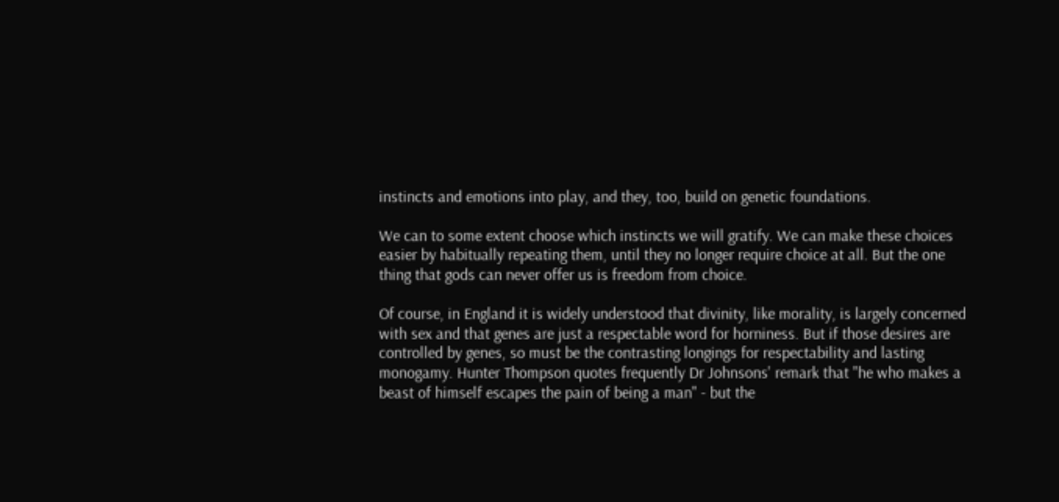instincts and emotions into play, and they, too, build on genetic foundations.

We can to some extent choose which instincts we will gratify. We can make these choices easier by habitually repeating them, until they no longer require choice at all. But the one thing that gods can never offer us is freedom from choice.

Of course, in England it is widely understood that divinity, like morality, is largely concerned with sex and that genes are just a respectable word for horniness. But if those desires are controlled by genes, so must be the contrasting longings for respectability and lasting monogamy. Hunter Thompson quotes frequently Dr Johnsons' remark that "he who makes a beast of himself escapes the pain of being a man" - but the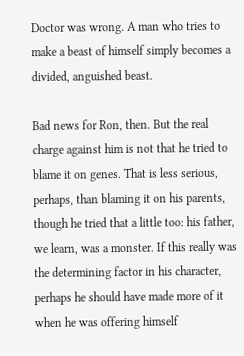Doctor was wrong. A man who tries to make a beast of himself simply becomes a divided, anguished beast.

Bad news for Ron, then. But the real charge against him is not that he tried to blame it on genes. That is less serious, perhaps, than blaming it on his parents, though he tried that a little too: his father, we learn, was a monster. If this really was the determining factor in his character, perhaps he should have made more of it when he was offering himself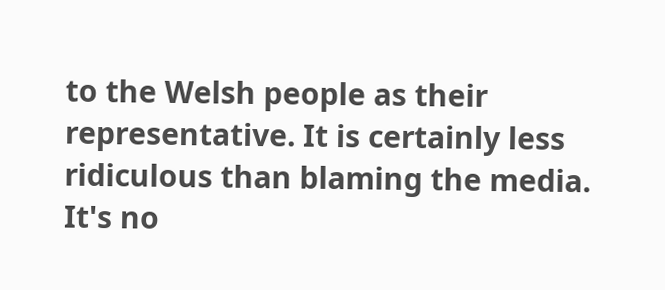to the Welsh people as their representative. It is certainly less ridiculous than blaming the media. It's no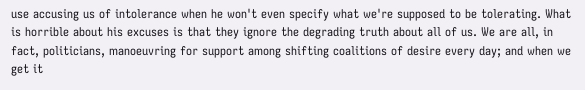use accusing us of intolerance when he won't even specify what we're supposed to be tolerating. What is horrible about his excuses is that they ignore the degrading truth about all of us. We are all, in fact, politicians, manoeuvring for support among shifting coalitions of desire every day; and when we get it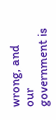wrong, and our government is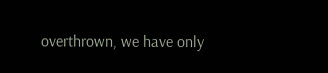overthrown, we have only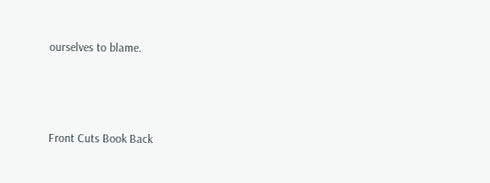ourselves to blame.



Front Cuts Book Back